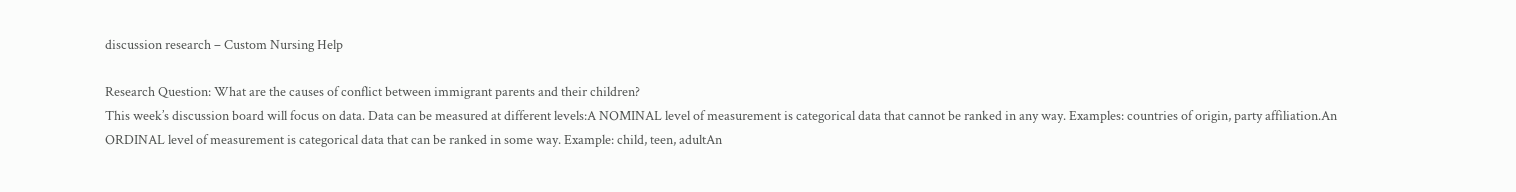discussion research – Custom Nursing Help

Research Question: What are the causes of conflict between immigrant parents and their children?
This week’s discussion board will focus on data. Data can be measured at different levels:A NOMINAL level of measurement is categorical data that cannot be ranked in any way. Examples: countries of origin, party affiliation.An ORDINAL level of measurement is categorical data that can be ranked in some way. Example: child, teen, adultAn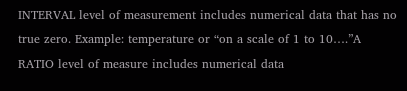INTERVAL level of measurement includes numerical data that has no true zero. Example: temperature or “on a scale of 1 to 10….”A RATIO level of measure includes numerical data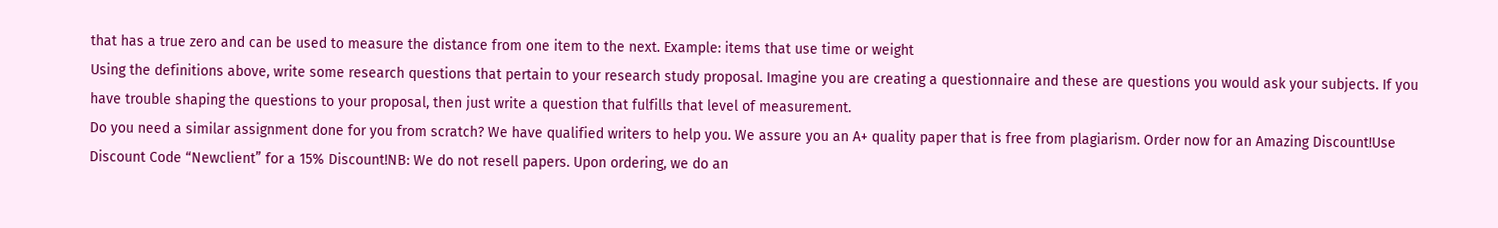that has a true zero and can be used to measure the distance from one item to the next. Example: items that use time or weight
Using the definitions above, write some research questions that pertain to your research study proposal. Imagine you are creating a questionnaire and these are questions you would ask your subjects. If you have trouble shaping the questions to your proposal, then just write a question that fulfills that level of measurement.
Do you need a similar assignment done for you from scratch? We have qualified writers to help you. We assure you an A+ quality paper that is free from plagiarism. Order now for an Amazing Discount!Use Discount Code “Newclient” for a 15% Discount!NB: We do not resell papers. Upon ordering, we do an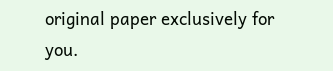original paper exclusively for you.